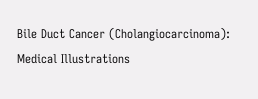Bile Duct Cancer (Cholangiocarcinoma): Medical Illustrations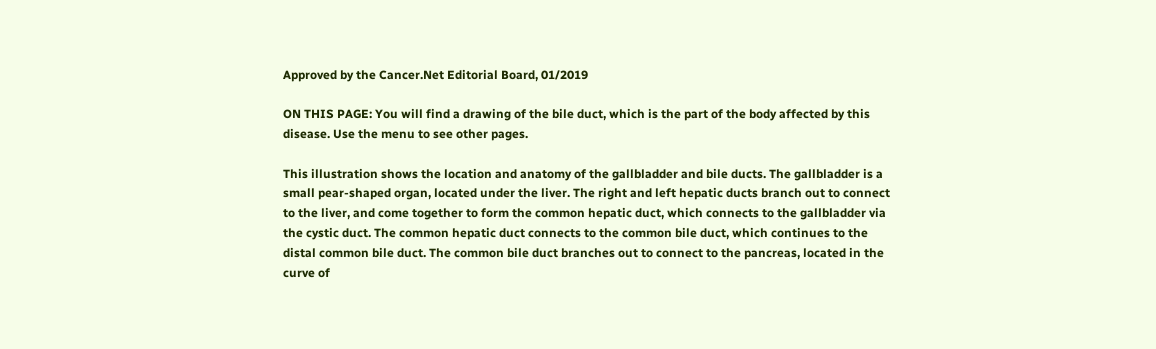Approved by the Cancer.Net Editorial Board, 01/2019

ON THIS PAGE: You will find a drawing of the bile duct, which is the part of the body affected by this disease. Use the menu to see other pages.

This illustration shows the location and anatomy of the gallbladder and bile ducts. The gallbladder is a small pear-shaped organ, located under the liver. The right and left hepatic ducts branch out to connect to the liver, and come together to form the common hepatic duct, which connects to the gallbladder via the cystic duct. The common hepatic duct connects to the common bile duct, which continues to the distal common bile duct. The common bile duct branches out to connect to the pancreas, located in the curve of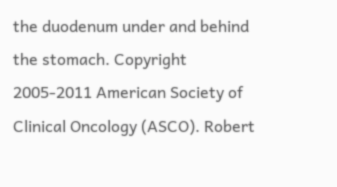the duodenum under and behind the stomach. Copyright 2005-2011 American Society of Clinical Oncology (ASCO). Robert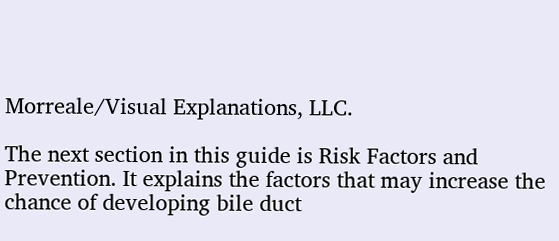Morreale/Visual Explanations, LLC.

The next section in this guide is Risk Factors and Prevention. It explains the factors that may increase the chance of developing bile duct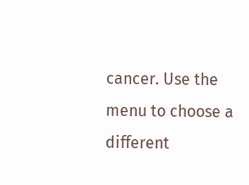cancer. Use the menu to choose a different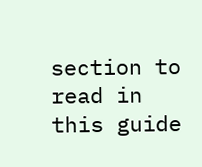section to read in this guide